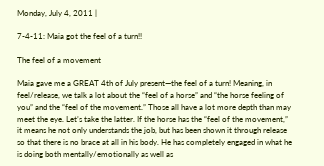Monday, July 4, 2011 |

7-4-11: Maia got the feel of a turn!!

The feel of a movement

Maia gave me a GREAT 4th of July present—the feel of a turn! Meaning, in feel/release, we talk a lot about the “feel of a horse” and “the horse feeling of you” and the “feel of the movement.” Those all have a lot more depth than may meet the eye. Let’s take the latter. If the horse has the “feel of the movement,” it means he not only understands the job, but has been shown it through release so that there is no brace at all in his body. He has completely engaged in what he is doing both mentally/emotionally as well as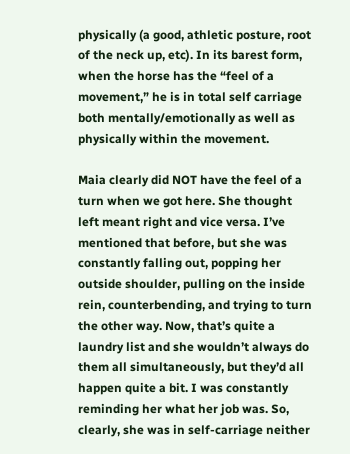physically (a good, athletic posture, root of the neck up, etc). In its barest form, when the horse has the “feel of a movement,” he is in total self carriage both mentally/emotionally as well as physically within the movement.

Maia clearly did NOT have the feel of a turn when we got here. She thought left meant right and vice versa. I’ve mentioned that before, but she was constantly falling out, popping her outside shoulder, pulling on the inside rein, counterbending, and trying to turn the other way. Now, that’s quite a laundry list and she wouldn’t always do them all simultaneously, but they’d all happen quite a bit. I was constantly reminding her what her job was. So, clearly, she was in self-carriage neither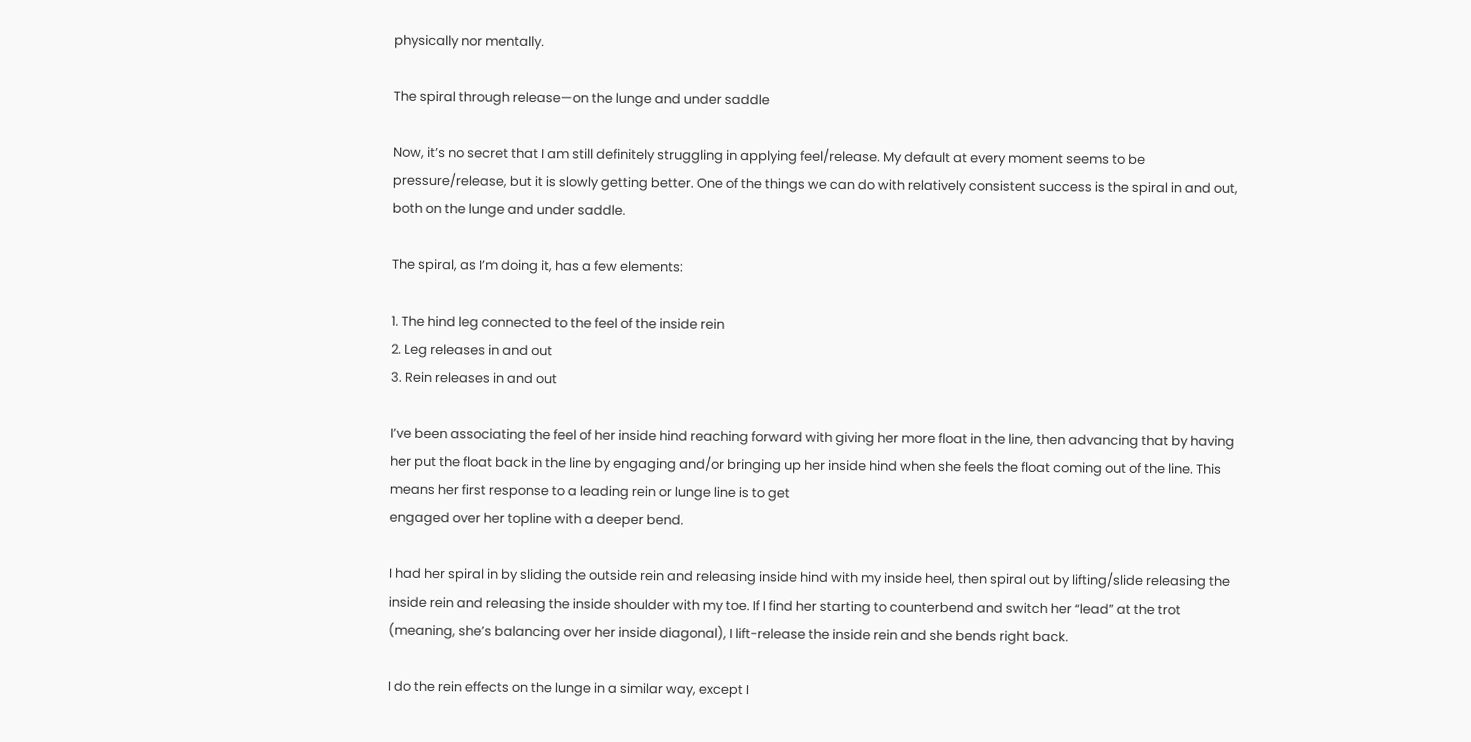physically nor mentally.

The spiral through release—on the lunge and under saddle

Now, it’s no secret that I am still definitely struggling in applying feel/release. My default at every moment seems to be pressure/release, but it is slowly getting better. One of the things we can do with relatively consistent success is the spiral in and out, both on the lunge and under saddle.

The spiral, as I’m doing it, has a few elements:

1. The hind leg connected to the feel of the inside rein
2. Leg releases in and out
3. Rein releases in and out

I’ve been associating the feel of her inside hind reaching forward with giving her more float in the line, then advancing that by having her put the float back in the line by engaging and/or bringing up her inside hind when she feels the float coming out of the line. This means her first response to a leading rein or lunge line is to get
engaged over her topline with a deeper bend.

I had her spiral in by sliding the outside rein and releasing inside hind with my inside heel, then spiral out by lifting/slide releasing the inside rein and releasing the inside shoulder with my toe. If I find her starting to counterbend and switch her “lead” at the trot (meaning, she’s balancing over her inside diagonal), I lift-release the inside rein and she bends right back.

I do the rein effects on the lunge in a similar way, except I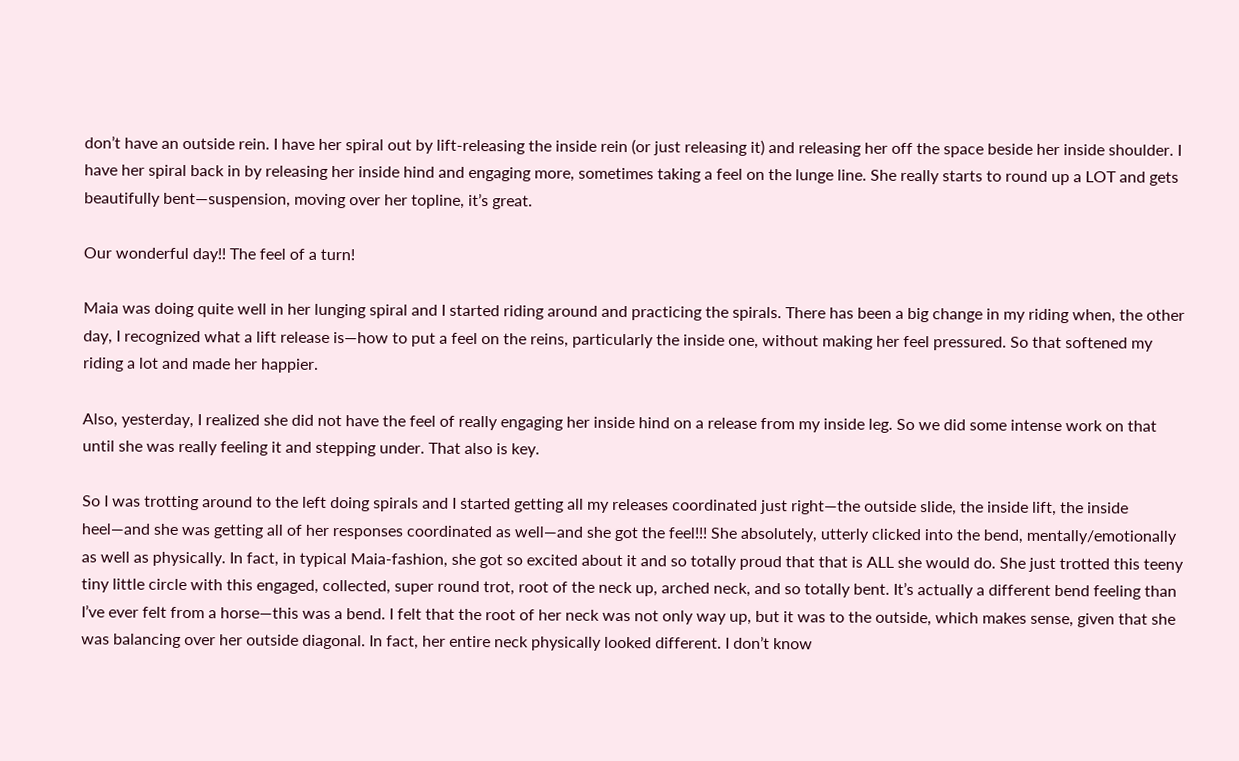don’t have an outside rein. I have her spiral out by lift-releasing the inside rein (or just releasing it) and releasing her off the space beside her inside shoulder. I have her spiral back in by releasing her inside hind and engaging more, sometimes taking a feel on the lunge line. She really starts to round up a LOT and gets beautifully bent—suspension, moving over her topline, it’s great.

Our wonderful day!! The feel of a turn!

Maia was doing quite well in her lunging spiral and I started riding around and practicing the spirals. There has been a big change in my riding when, the other day, I recognized what a lift release is—how to put a feel on the reins, particularly the inside one, without making her feel pressured. So that softened my riding a lot and made her happier.

Also, yesterday, I realized she did not have the feel of really engaging her inside hind on a release from my inside leg. So we did some intense work on that until she was really feeling it and stepping under. That also is key.

So I was trotting around to the left doing spirals and I started getting all my releases coordinated just right—the outside slide, the inside lift, the inside heel—and she was getting all of her responses coordinated as well—and she got the feel!!! She absolutely, utterly clicked into the bend, mentally/emotionally as well as physically. In fact, in typical Maia-fashion, she got so excited about it and so totally proud that that is ALL she would do. She just trotted this teeny tiny little circle with this engaged, collected, super round trot, root of the neck up, arched neck, and so totally bent. It’s actually a different bend feeling than I’ve ever felt from a horse—this was a bend. I felt that the root of her neck was not only way up, but it was to the outside, which makes sense, given that she was balancing over her outside diagonal. In fact, her entire neck physically looked different. I don’t know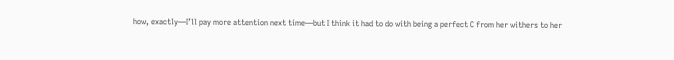how, exactly—I’ll pay more attention next time—but I think it had to do with being a perfect C from her withers to her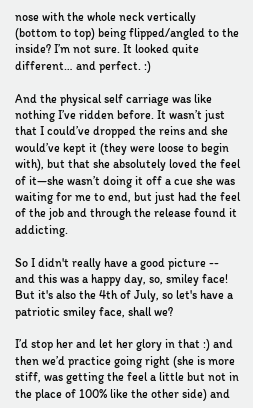nose with the whole neck vertically (bottom to top) being flipped/angled to the inside? I’m not sure. It looked quite different… and perfect. :)

And the physical self carriage was like nothing I’ve ridden before. It wasn’t just that I could’ve dropped the reins and she would’ve kept it (they were loose to begin with), but that she absolutely loved the feel of it—she wasn’t doing it off a cue she was waiting for me to end, but just had the feel of the job and through the release found it addicting.

So I didn't really have a good picture -- and this was a happy day, so, smiley face! But it's also the 4th of July, so let's have a patriotic smiley face, shall we?

I’d stop her and let her glory in that :) and then we’d practice going right (she is more stiff, was getting the feel a little but not in the place of 100% like the other side) and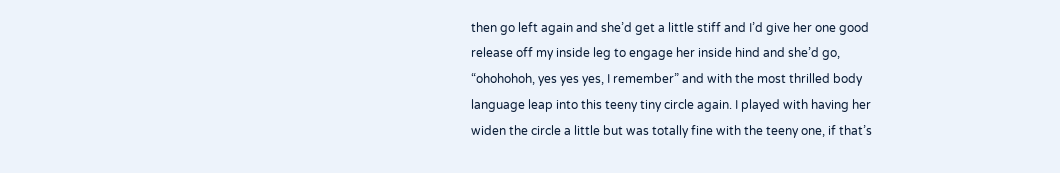then go left again and she’d get a little stiff and I’d give her one good release off my inside leg to engage her inside hind and she’d go, “ohohohoh, yes yes yes, I remember” and with the most thrilled body language leap into this teeny tiny circle again. I played with having her widen the circle a little but was totally fine with the teeny one, if that’s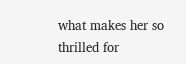what makes her so thrilled for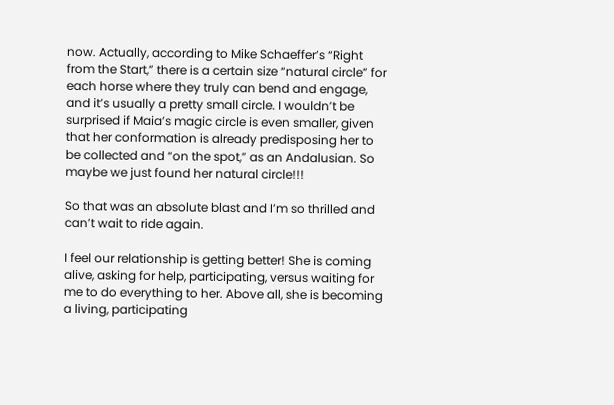now. Actually, according to Mike Schaeffer’s “Right from the Start,” there is a certain size “natural circle” for each horse where they truly can bend and engage, and it’s usually a pretty small circle. I wouldn’t be surprised if Maia’s magic circle is even smaller, given that her conformation is already predisposing her to be collected and “on the spot,” as an Andalusian. So maybe we just found her natural circle!!!

So that was an absolute blast and I’m so thrilled and can’t wait to ride again.

I feel our relationship is getting better! She is coming alive, asking for help, participating, versus waiting for me to do everything to her. Above all, she is becoming a living, participating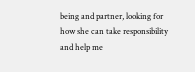being and partner, looking for how she can take responsibility and help me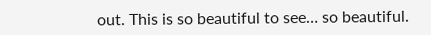out. This is so beautiful to see… so beautiful.